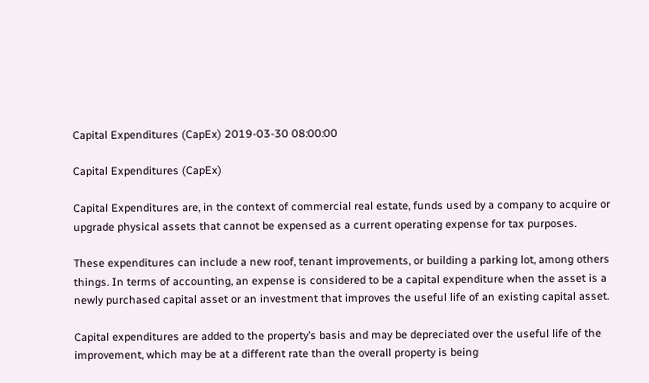Capital Expenditures (CapEx) 2019-03-30 08:00:00

Capital Expenditures (CapEx)

Capital Expenditures are, in the context of commercial real estate, funds used by a company to acquire or upgrade physical assets that cannot be expensed as a current operating expense for tax purposes.

These expenditures can include a new roof, tenant improvements, or building a parking lot, among others things. In terms of accounting, an expense is considered to be a capital expenditure when the asset is a newly purchased capital asset or an investment that improves the useful life of an existing capital asset.

Capital expenditures are added to the property’s basis and may be depreciated over the useful life of the improvement, which may be at a different rate than the overall property is being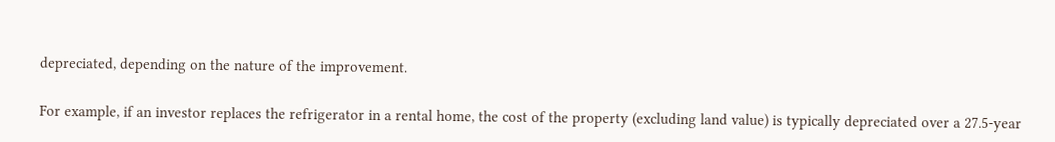depreciated, depending on the nature of the improvement.

For example, if an investor replaces the refrigerator in a rental home, the cost of the property (excluding land value) is typically depreciated over a 27.5-year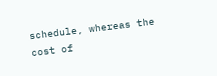schedule, whereas the cost of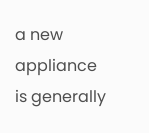a new appliance is generally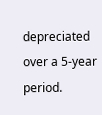depreciated over a 5-year period.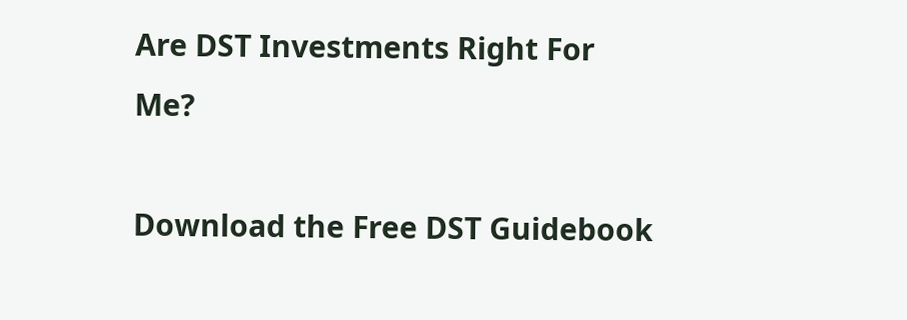Are DST Investments Right For Me?

Download the Free DST Guidebook